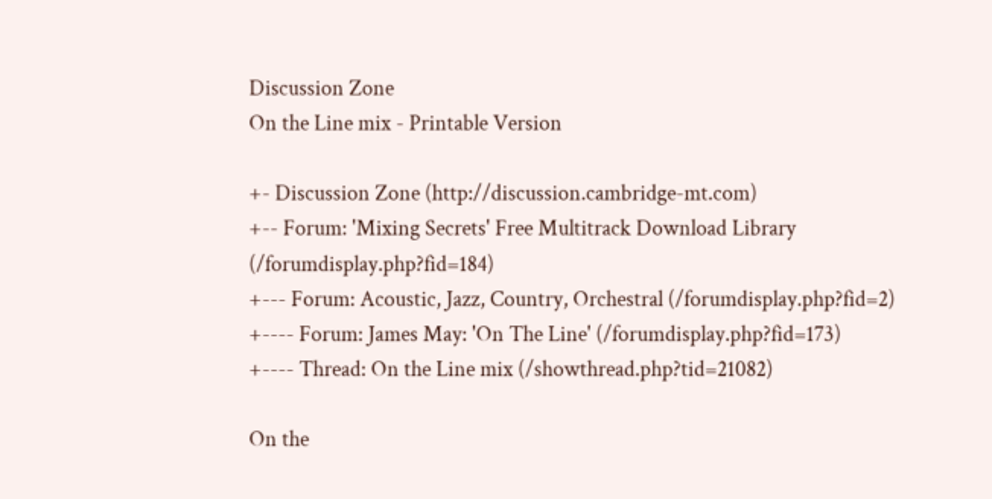Discussion Zone
On the Line mix - Printable Version

+- Discussion Zone (http://discussion.cambridge-mt.com)
+-- Forum: 'Mixing Secrets' Free Multitrack Download Library (/forumdisplay.php?fid=184)
+--- Forum: Acoustic, Jazz, Country, Orchestral (/forumdisplay.php?fid=2)
+---- Forum: James May: 'On The Line' (/forumdisplay.php?fid=173)
+---- Thread: On the Line mix (/showthread.php?tid=21082)

On the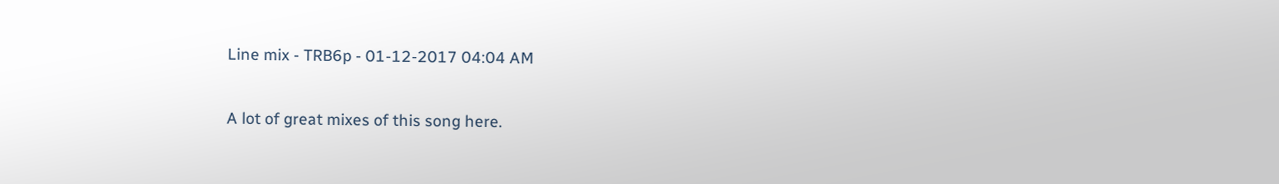Line mix - TRB6p - 01-12-2017 04:04 AM

A lot of great mixes of this song here.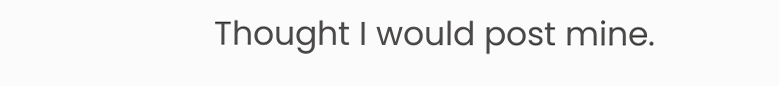Thought I would post mine.